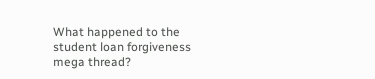What happened to the student loan forgiveness mega thread?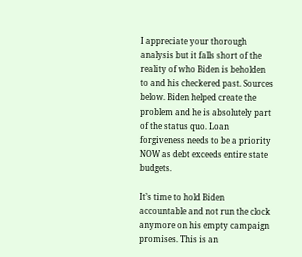I appreciate your thorough analysis but it falls short of the reality of who Biden is beholden to and his checkered past. Sources below. Biden helped create the problem and he is absolutely part of the status quo. Loan forgiveness needs to be a priority NOW as debt exceeds entire state budgets.

It’s time to hold Biden accountable and not run the clock anymore on his empty campaign promises. This is an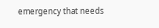emergency that needs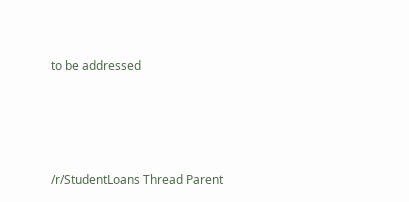to be addressed




/r/StudentLoans Thread Parent